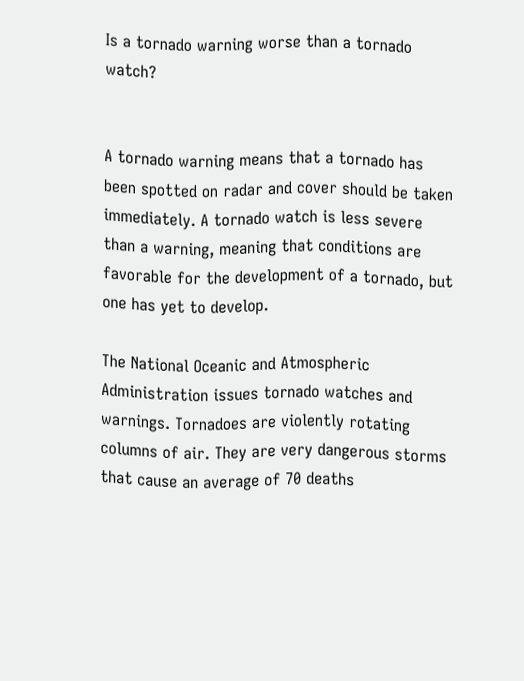Is a tornado warning worse than a tornado watch?


A tornado warning means that a tornado has been spotted on radar and cover should be taken immediately. A tornado watch is less severe than a warning, meaning that conditions are favorable for the development of a tornado, but one has yet to develop.

The National Oceanic and Atmospheric Administration issues tornado watches and warnings. Tornadoes are violently rotating columns of air. They are very dangerous storms that cause an average of 70 deaths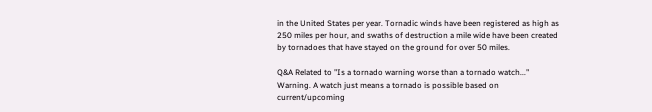in the United States per year. Tornadic winds have been registered as high as 250 miles per hour, and swaths of destruction a mile wide have been created by tornadoes that have stayed on the ground for over 50 miles.

Q&A Related to "Is a tornado warning worse than a tornado watch..."
Warning. A watch just means a tornado is possible based on current/upcoming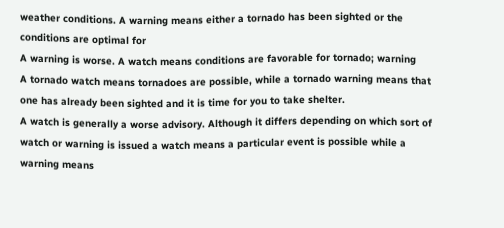weather conditions. A warning means either a tornado has been sighted or the conditions are optimal for
A warning is worse. A watch means conditions are favorable for tornado; warning
A tornado watch means tornadoes are possible, while a tornado warning means that one has already been sighted and it is time for you to take shelter.
A watch is generally a worse advisory. Although it differs depending on which sort of watch or warning is issued a watch means a particular event is possible while a warning means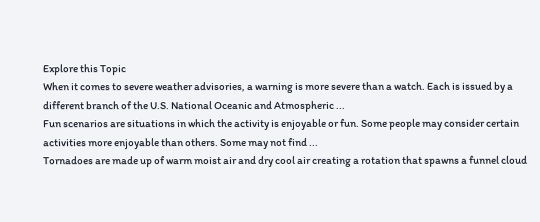Explore this Topic
When it comes to severe weather advisories, a warning is more severe than a watch. Each is issued by a different branch of the U.S. National Oceanic and Atmospheric ...
Fun scenarios are situations in which the activity is enjoyable or fun. Some people may consider certain activities more enjoyable than others. Some may not find ...
Tornadoes are made up of warm moist air and dry cool air creating a rotation that spawns a funnel cloud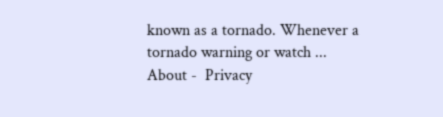known as a tornado. Whenever a tornado warning or watch ...
About -  Privacy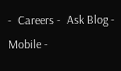-  Careers -  Ask Blog -  Mobile -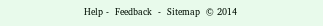Help -  Feedback  -  Sitemap  © 2014